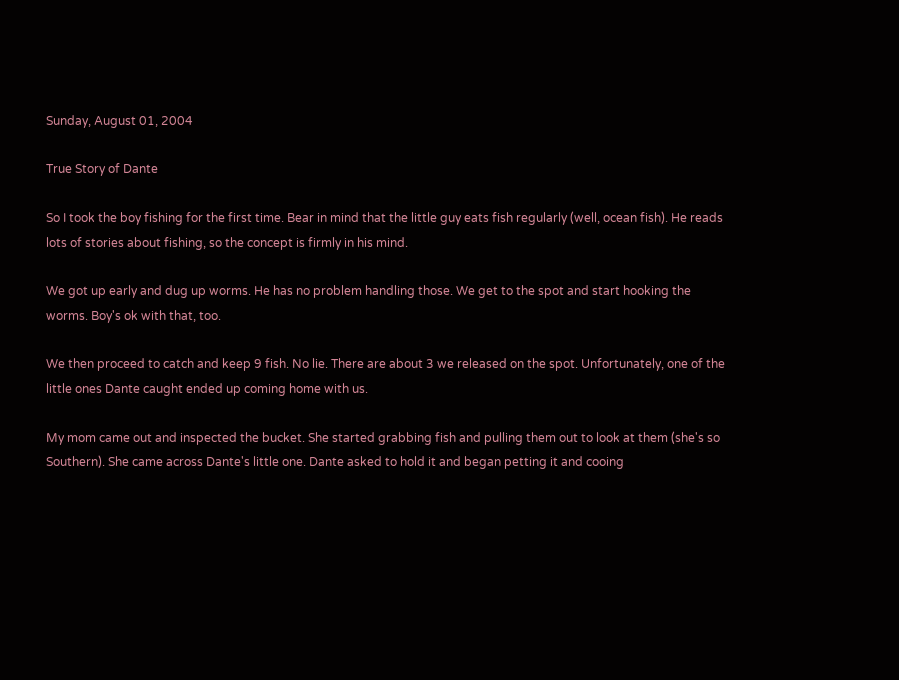Sunday, August 01, 2004

True Story of Dante

So I took the boy fishing for the first time. Bear in mind that the little guy eats fish regularly (well, ocean fish). He reads lots of stories about fishing, so the concept is firmly in his mind.

We got up early and dug up worms. He has no problem handling those. We get to the spot and start hooking the worms. Boy's ok with that, too.

We then proceed to catch and keep 9 fish. No lie. There are about 3 we released on the spot. Unfortunately, one of the little ones Dante caught ended up coming home with us.

My mom came out and inspected the bucket. She started grabbing fish and pulling them out to look at them (she's so Southern). She came across Dante's little one. Dante asked to hold it and began petting it and cooing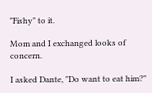"Fishy" to it.

Mom and I exchanged looks of concern.

I asked Dante, "Do want to eat him?"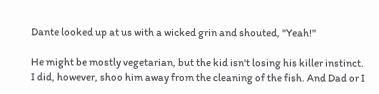Dante looked up at us with a wicked grin and shouted, "Yeah!"

He might be mostly vegetarian, but the kid isn't losing his killer instinct.
I did, however, shoo him away from the cleaning of the fish. And Dad or I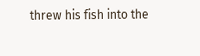threw his fish into the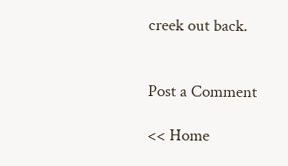creek out back.


Post a Comment

<< Home